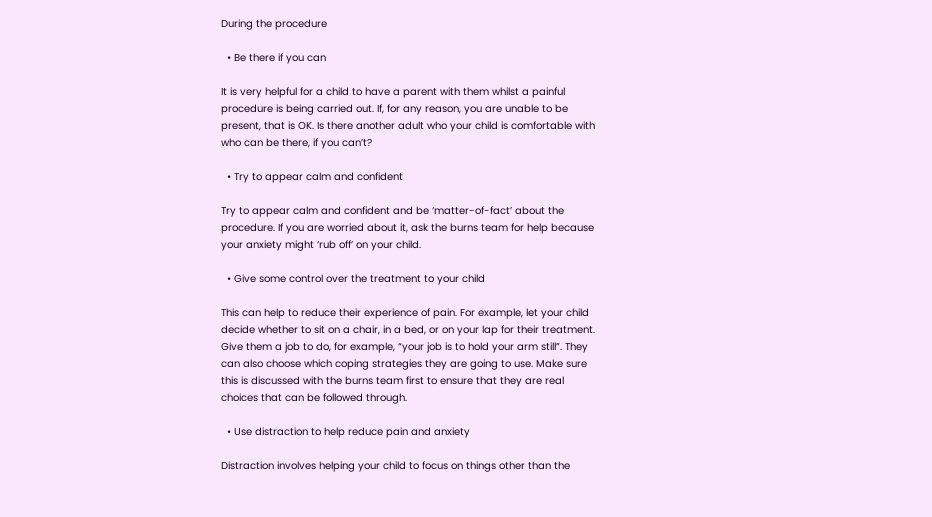During the procedure

  • Be there if you can

It is very helpful for a child to have a parent with them whilst a painful procedure is being carried out. If, for any reason, you are unable to be present, that is OK. Is there another adult who your child is comfortable with who can be there, if you can’t?

  • Try to appear calm and confident

Try to appear calm and confident and be ‘matter-of-fact’ about the procedure. If you are worried about it, ask the burns team for help because your anxiety might ‘rub off’ on your child.

  • Give some control over the treatment to your child

This can help to reduce their experience of pain. For example, let your child decide whether to sit on a chair, in a bed, or on your lap for their treatment. Give them a job to do, for example, “your job is to hold your arm still”. They can also choose which coping strategies they are going to use. Make sure this is discussed with the burns team first to ensure that they are real choices that can be followed through.

  • Use distraction to help reduce pain and anxiety

Distraction involves helping your child to focus on things other than the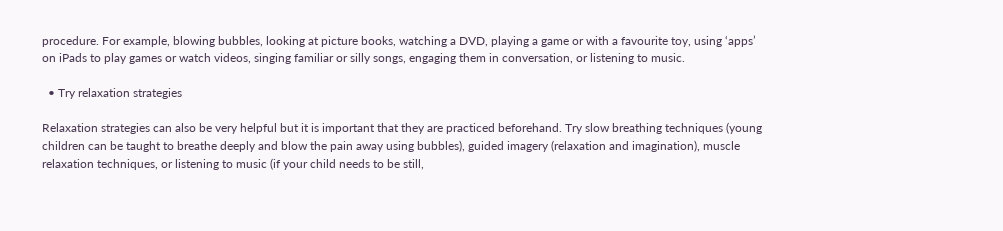procedure. For example, blowing bubbles, looking at picture books, watching a DVD, playing a game or with a favourite toy, using ‘apps’ on iPads to play games or watch videos, singing familiar or silly songs, engaging them in conversation, or listening to music.

  • Try relaxation strategies

Relaxation strategies can also be very helpful but it is important that they are practiced beforehand. Try slow breathing techniques (young children can be taught to breathe deeply and blow the pain away using bubbles), guided imagery (relaxation and imagination), muscle relaxation techniques, or listening to music (if your child needs to be still,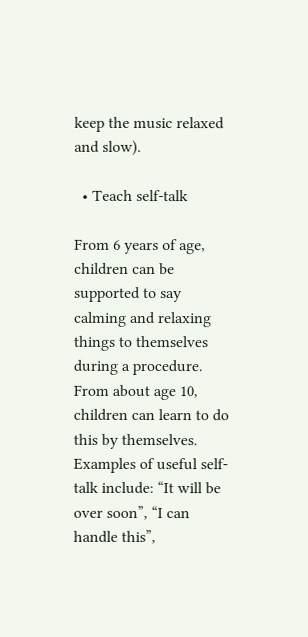keep the music relaxed and slow).

  • Teach self-talk

From 6 years of age, children can be supported to say calming and relaxing things to themselves during a procedure. From about age 10, children can learn to do this by themselves. Examples of useful self-talk include: “It will be over soon”, “I can handle this”,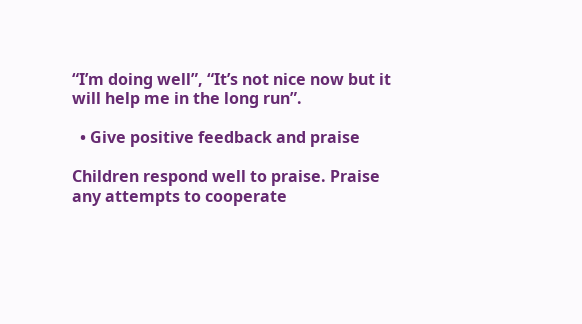“I’m doing well”, “It’s not nice now but it will help me in the long run”.

  • Give positive feedback and praise

Children respond well to praise. Praise any attempts to cooperate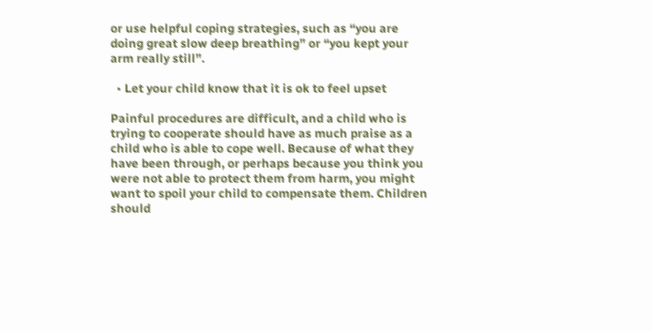or use helpful coping strategies, such as “you are doing great slow deep breathing” or “you kept your arm really still”.

  • Let your child know that it is ok to feel upset

Painful procedures are difficult, and a child who is trying to cooperate should have as much praise as a child who is able to cope well. Because of what they have been through, or perhaps because you think you were not able to protect them from harm, you might want to spoil your child to compensate them. Children should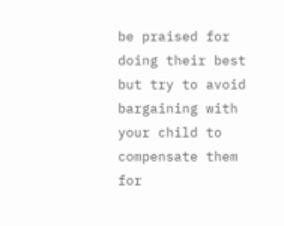be praised for doing their best but try to avoid bargaining with your child to compensate them for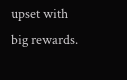upset with big rewards.